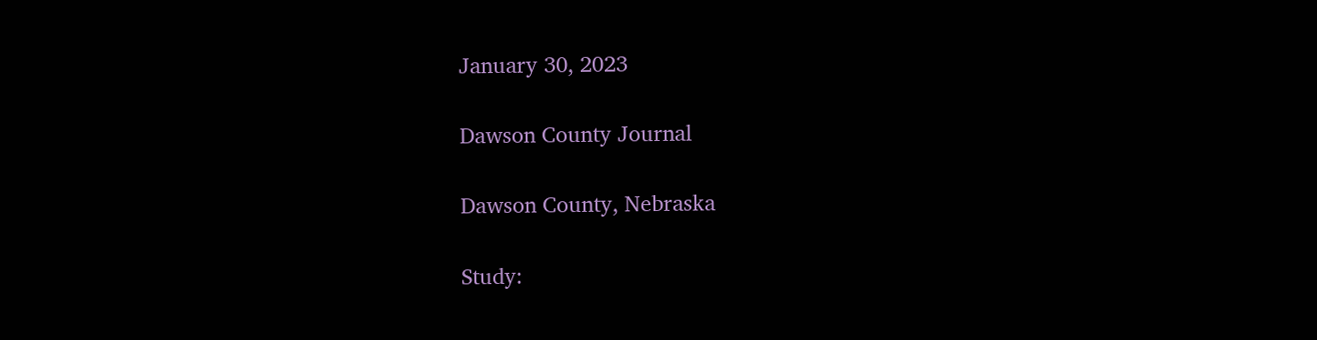January 30, 2023

Dawson County Journal

Dawson County, Nebraska

Study: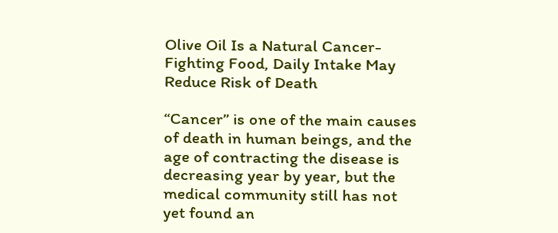Olive Oil Is a Natural Cancer-Fighting Food, Daily Intake May Reduce Risk of Death

“Cancer” is one of the main causes of death in human beings, and the age of contracting the disease is decreasing year by year, but the medical community still has not yet found an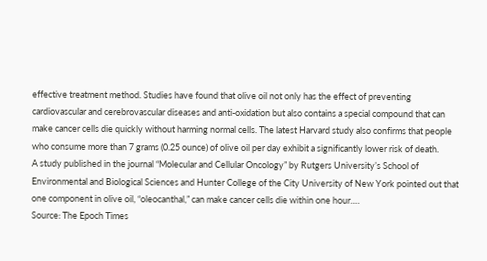effective treatment method. Studies have found that olive oil not only has the effect of preventing cardiovascular and cerebrovascular diseases and anti-oxidation but also contains a special compound that can make cancer cells die quickly without harming normal cells. The latest Harvard study also confirms that people who consume more than 7 grams (0.25 ounce) of olive oil per day exhibit a significantly lower risk of death.
A study published in the journal “Molecular and Cellular Oncology” by Rutgers University’s School of Environmental and Biological Sciences and Hunter College of the City University of New York pointed out that one component in olive oil, “oleocanthal,” can make cancer cells die within one hour….
Source: The Epoch Times